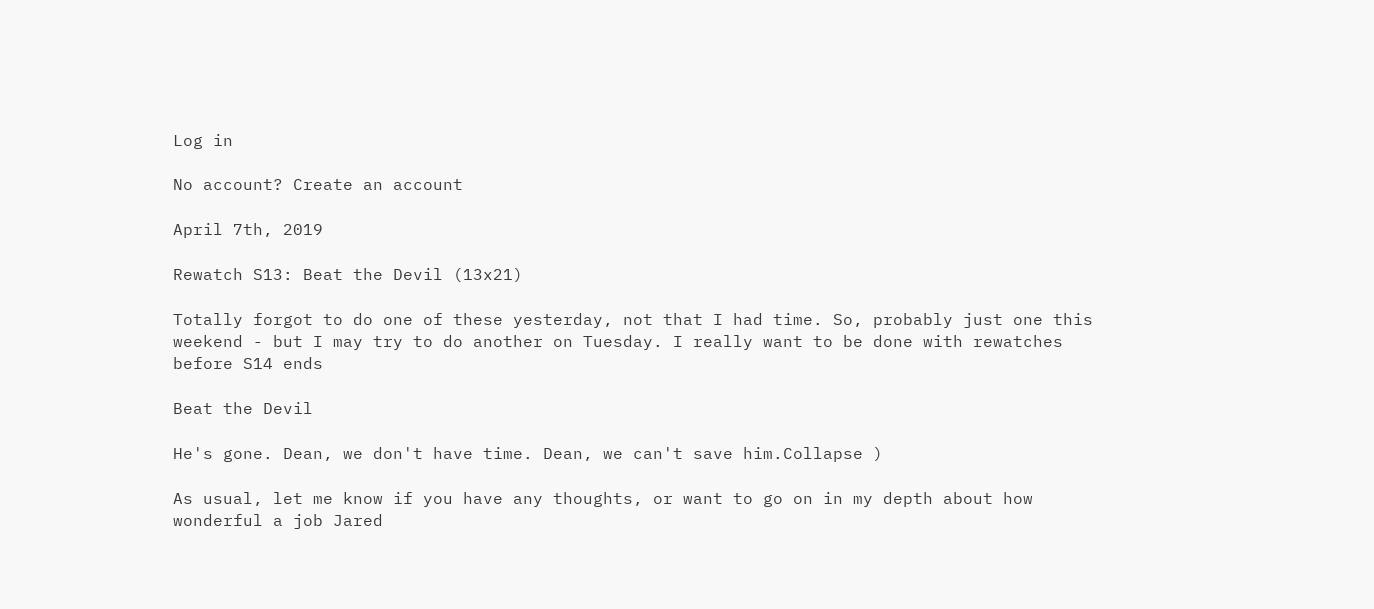Log in

No account? Create an account

April 7th, 2019

Rewatch S13: Beat the Devil (13x21)

Totally forgot to do one of these yesterday, not that I had time. So, probably just one this weekend - but I may try to do another on Tuesday. I really want to be done with rewatches before S14 ends

Beat the Devil

He's gone. Dean, we don't have time. Dean, we can't save him.Collapse )

As usual, let me know if you have any thoughts, or want to go on in my depth about how wonderful a job Jared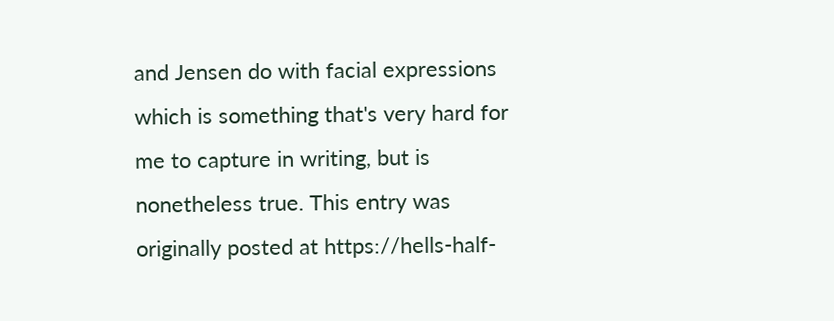and Jensen do with facial expressions which is something that's very hard for me to capture in writing, but is nonetheless true. This entry was originally posted at https://hells-half-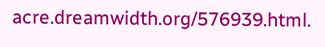acre.dreamwidth.org/576939.html.